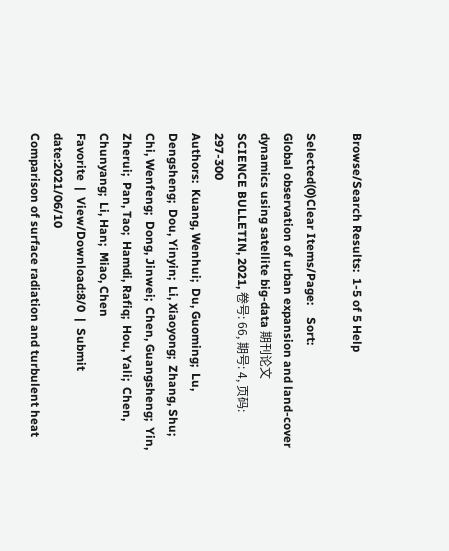Browse/Search Results:  1-5 of 5 Help

Selected(0)Clear Items/Page:    Sort:
Global observation of urban expansion and land-cover dynamics using satellite big-data 期刊论文
SCIENCE BULLETIN, 2021, 卷号: 66, 期号: 4, 页码: 297-300
Authors:  Kuang, Wenhui;  Du, Guoming;  Lu, Dengsheng;  Dou, Yinyin;  Li, Xiaoyong;  Zhang, Shu;  Chi, Wenfeng;  Dong, Jinwei;  Chen, Guangsheng;  Yin, Zherui;  Pan, Tao;  Hamdi, Rafiq;  Hou, Yali;  Chen, Chunyang;  Li, Han;  Miao, Chen
Favorite  |  View/Download:8/0  |  Submit date:2021/06/10
Comparison of surface radiation and turbulent heat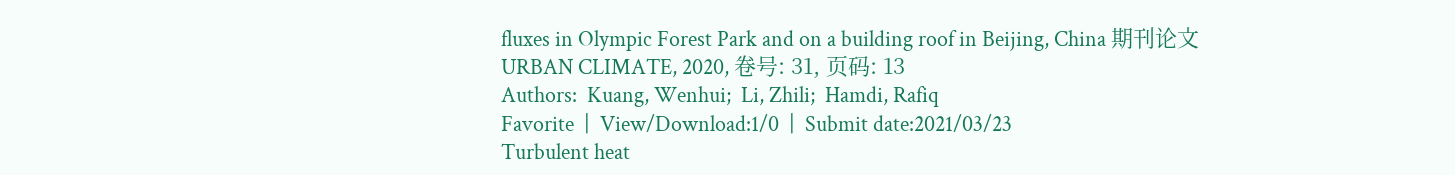fluxes in Olympic Forest Park and on a building roof in Beijing, China 期刊论文
URBAN CLIMATE, 2020, 卷号: 31, 页码: 13
Authors:  Kuang, Wenhui;  Li, Zhili;  Hamdi, Rafiq
Favorite  |  View/Download:1/0  |  Submit date:2021/03/23
Turbulent heat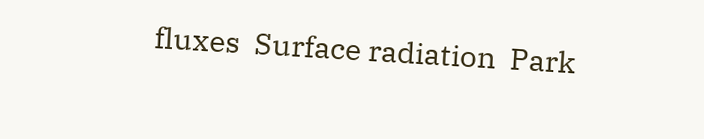fluxes  Surface radiation  Park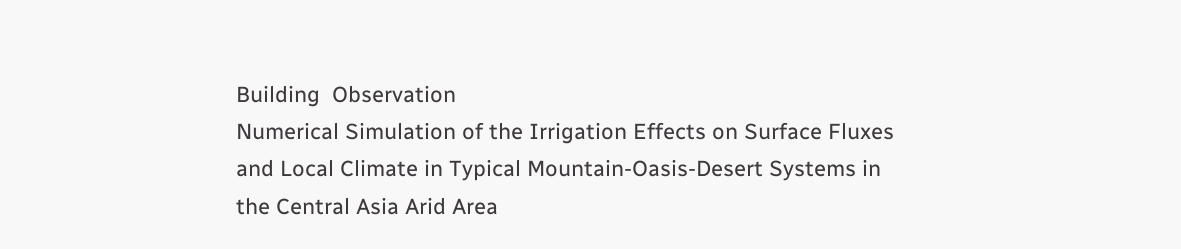Building  Observation
Numerical Simulation of the Irrigation Effects on Surface Fluxes and Local Climate in Typical Mountain-Oasis-Desert Systems in the Central Asia Arid Area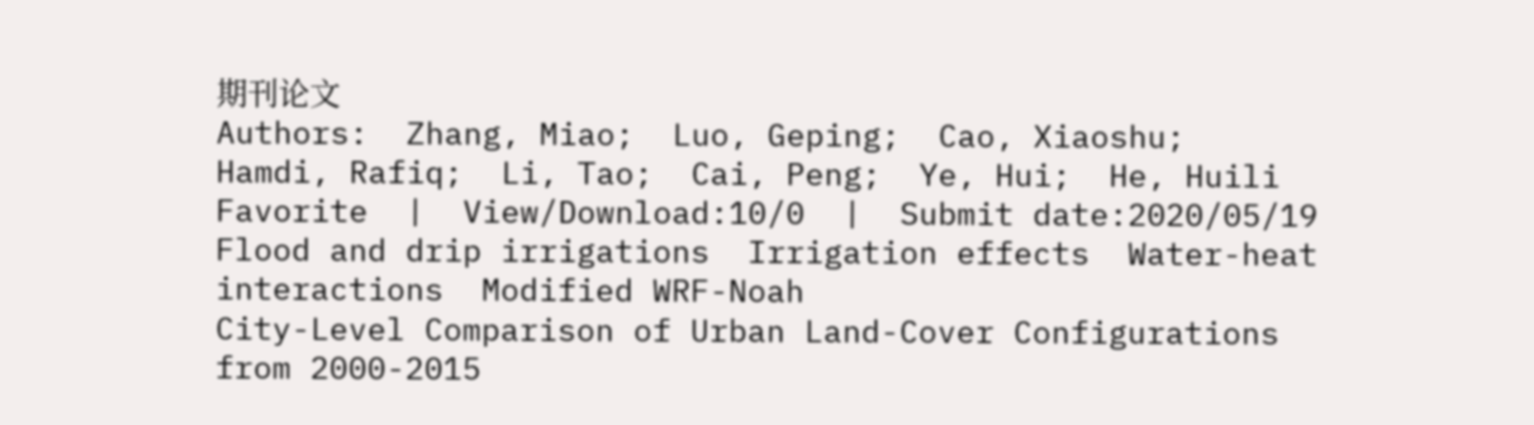期刊论文
Authors:  Zhang, Miao;  Luo, Geping;  Cao, Xiaoshu;  Hamdi, Rafiq;  Li, Tao;  Cai, Peng;  Ye, Hui;  He, Huili
Favorite  |  View/Download:10/0  |  Submit date:2020/05/19
Flood and drip irrigations  Irrigation effects  Water-heat interactions  Modified WRF-Noah
City-Level Comparison of Urban Land-Cover Configurations from 2000-2015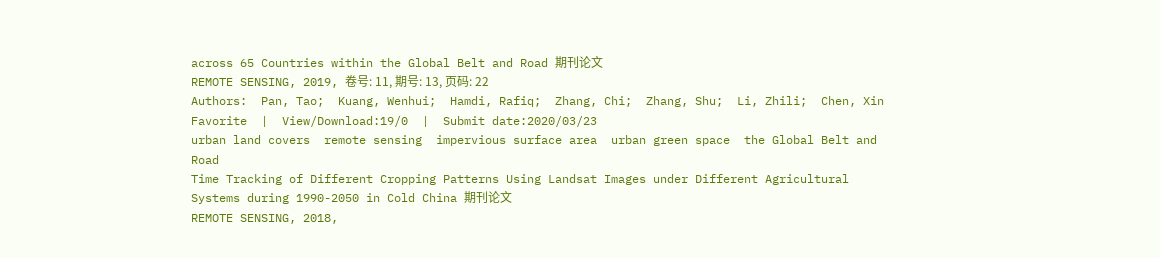across 65 Countries within the Global Belt and Road 期刊论文
REMOTE SENSING, 2019, 卷号: 11, 期号: 13, 页码: 22
Authors:  Pan, Tao;  Kuang, Wenhui;  Hamdi, Rafiq;  Zhang, Chi;  Zhang, Shu;  Li, Zhili;  Chen, Xin
Favorite  |  View/Download:19/0  |  Submit date:2020/03/23
urban land covers  remote sensing  impervious surface area  urban green space  the Global Belt and Road
Time Tracking of Different Cropping Patterns Using Landsat Images under Different Agricultural Systems during 1990-2050 in Cold China 期刊论文
REMOTE SENSING, 2018,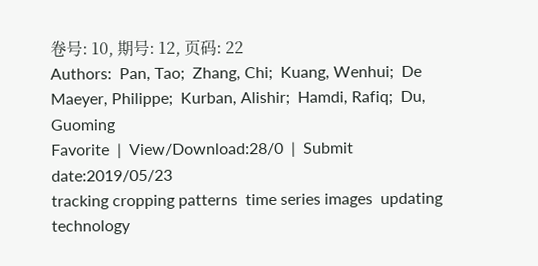卷号: 10, 期号: 12, 页码: 22
Authors:  Pan, Tao;  Zhang, Chi;  Kuang, Wenhui;  De Maeyer, Philippe;  Kurban, Alishir;  Hamdi, Rafiq;  Du, Guoming
Favorite  |  View/Download:28/0  |  Submit date:2019/05/23
tracking cropping patterns  time series images  updating technology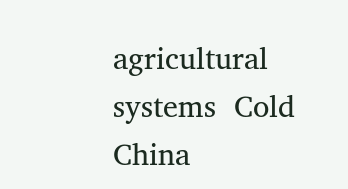agricultural systems  Cold China